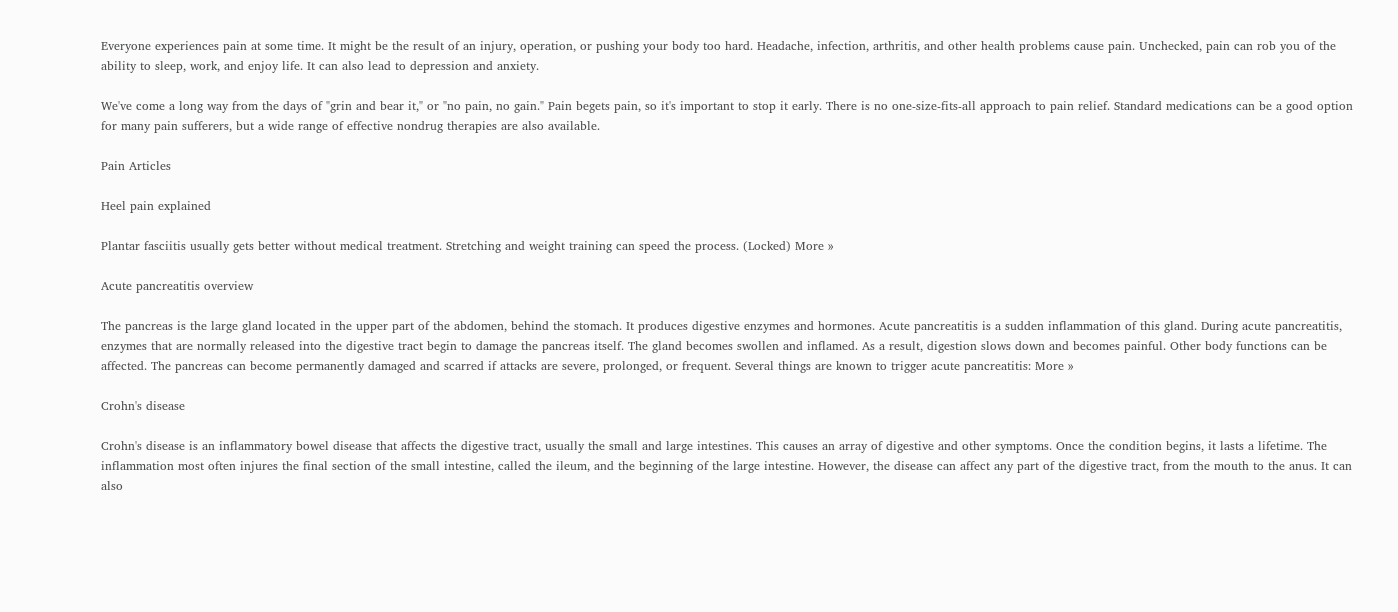Everyone experiences pain at some time. It might be the result of an injury, operation, or pushing your body too hard. Headache, infection, arthritis, and other health problems cause pain. Unchecked, pain can rob you of the ability to sleep, work, and enjoy life. It can also lead to depression and anxiety.

We've come a long way from the days of "grin and bear it," or "no pain, no gain." Pain begets pain, so it's important to stop it early. There is no one-size-fits-all approach to pain relief. Standard medications can be a good option for many pain sufferers, but a wide range of effective nondrug therapies are also available.

Pain Articles

Heel pain explained

Plantar fasciitis usually gets better without medical treatment. Stretching and weight training can speed the process. (Locked) More »

Acute pancreatitis overview

The pancreas is the large gland located in the upper part of the abdomen, behind the stomach. It produces digestive enzymes and hormones. Acute pancreatitis is a sudden inflammation of this gland. During acute pancreatitis, enzymes that are normally released into the digestive tract begin to damage the pancreas itself. The gland becomes swollen and inflamed. As a result, digestion slows down and becomes painful. Other body functions can be affected. The pancreas can become permanently damaged and scarred if attacks are severe, prolonged, or frequent. Several things are known to trigger acute pancreatitis: More »

Crohn's disease

Crohn's disease is an inflammatory bowel disease that affects the digestive tract, usually the small and large intestines. This causes an array of digestive and other symptoms. Once the condition begins, it lasts a lifetime. The inflammation most often injures the final section of the small intestine, called the ileum, and the beginning of the large intestine. However, the disease can affect any part of the digestive tract, from the mouth to the anus. It can also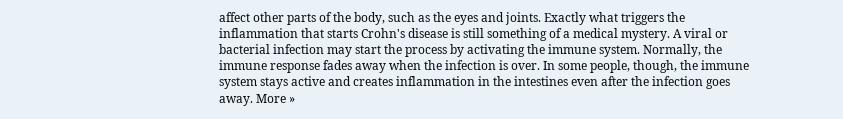affect other parts of the body, such as the eyes and joints. Exactly what triggers the inflammation that starts Crohn's disease is still something of a medical mystery. A viral or bacterial infection may start the process by activating the immune system. Normally, the immune response fades away when the infection is over. In some people, though, the immune system stays active and creates inflammation in the intestines even after the infection goes away. More »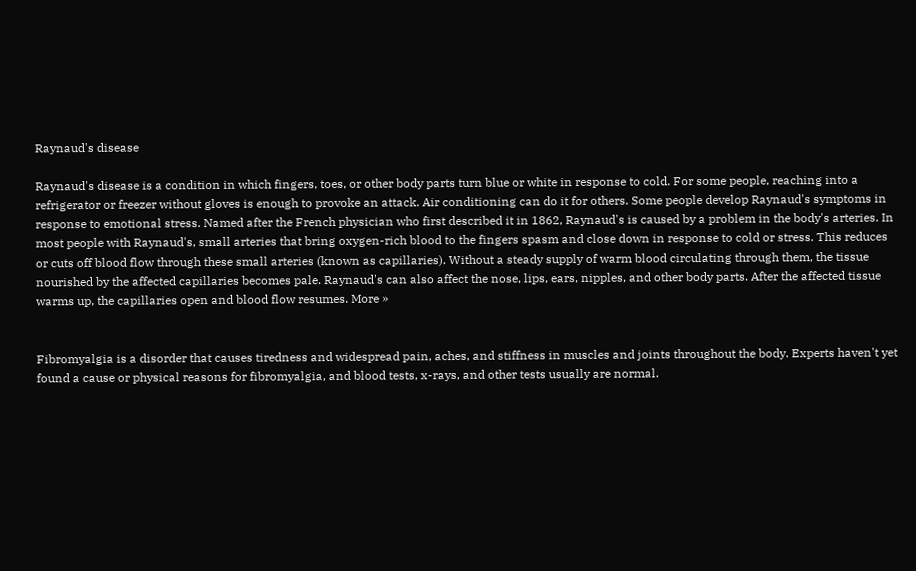Raynaud's disease

Raynaud's disease is a condition in which fingers, toes, or other body parts turn blue or white in response to cold. For some people, reaching into a refrigerator or freezer without gloves is enough to provoke an attack. Air conditioning can do it for others. Some people develop Raynaud's symptoms in response to emotional stress. Named after the French physician who first described it in 1862, Raynaud's is caused by a problem in the body's arteries. In most people with Raynaud's, small arteries that bring oxygen-rich blood to the fingers spasm and close down in response to cold or stress. This reduces or cuts off blood flow through these small arteries (known as capillaries). Without a steady supply of warm blood circulating through them, the tissue nourished by the affected capillaries becomes pale. Raynaud's can also affect the nose, lips, ears, nipples, and other body parts. After the affected tissue warms up, the capillaries open and blood flow resumes. More »


Fibromyalgia is a disorder that causes tiredness and widespread pain, aches, and stiffness in muscles and joints throughout the body. Experts haven't yet found a cause or physical reasons for fibromyalgia, and blood tests, x-rays, and other tests usually are normal.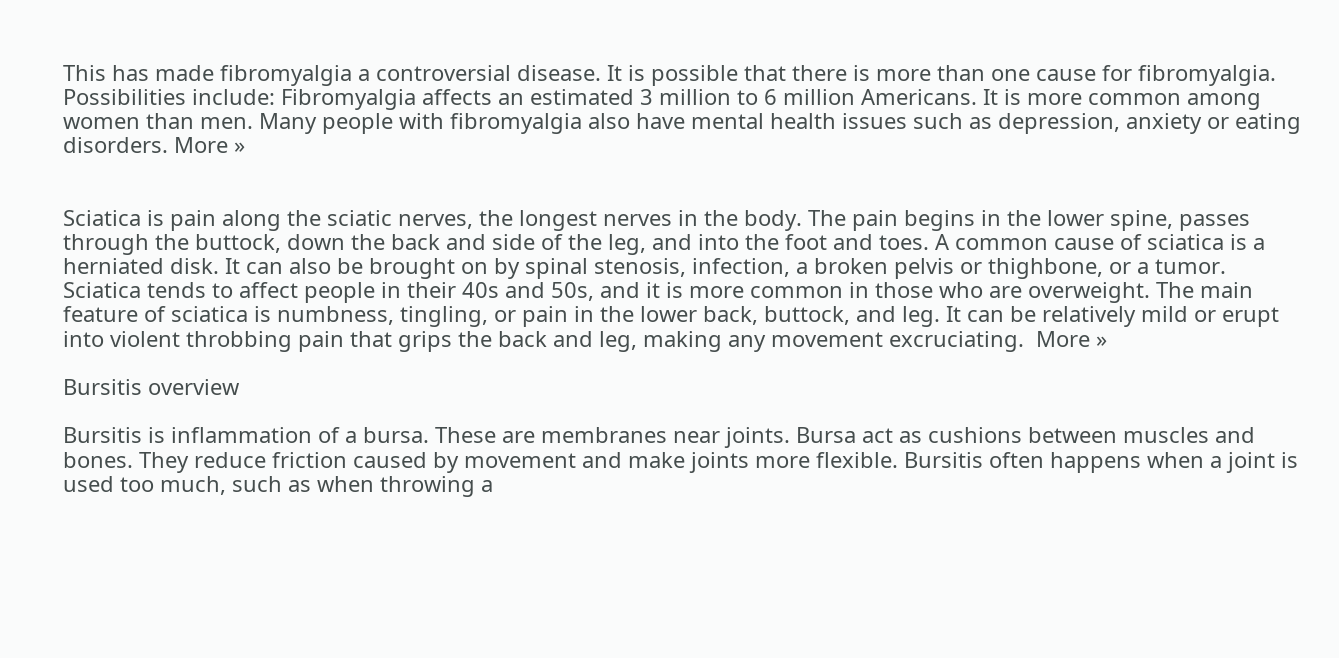This has made fibromyalgia a controversial disease. It is possible that there is more than one cause for fibromyalgia. Possibilities include: Fibromyalgia affects an estimated 3 million to 6 million Americans. It is more common among women than men. Many people with fibromyalgia also have mental health issues such as depression, anxiety or eating disorders. More »


Sciatica is pain along the sciatic nerves, the longest nerves in the body. The pain begins in the lower spine, passes through the buttock, down the back and side of the leg, and into the foot and toes. A common cause of sciatica is a herniated disk. It can also be brought on by spinal stenosis, infection, a broken pelvis or thighbone, or a tumor. Sciatica tends to affect people in their 40s and 50s, and it is more common in those who are overweight. The main feature of sciatica is numbness, tingling, or pain in the lower back, buttock, and leg. It can be relatively mild or erupt into violent throbbing pain that grips the back and leg, making any movement excruciating.  More »

Bursitis overview

Bursitis is inflammation of a bursa. These are membranes near joints. Bursa act as cushions between muscles and bones. They reduce friction caused by movement and make joints more flexible. Bursitis often happens when a joint is used too much, such as when throwing a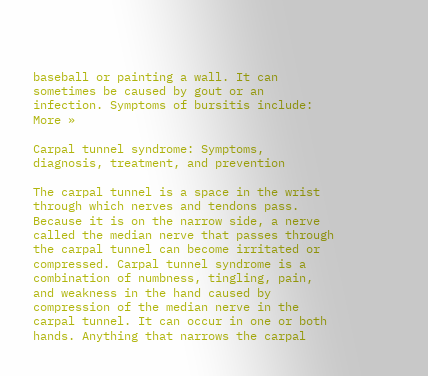baseball or painting a wall. It can sometimes be caused by gout or an infection. Symptoms of bursitis include: More »

Carpal tunnel syndrome: Symptoms, diagnosis, treatment, and prevention

The carpal tunnel is a space in the wrist through which nerves and tendons pass. Because it is on the narrow side, a nerve called the median nerve that passes through the carpal tunnel can become irritated or compressed. Carpal tunnel syndrome is a combination of numbness, tingling, pain, and weakness in the hand caused by compression of the median nerve in the carpal tunnel. It can occur in one or both hands. Anything that narrows the carpal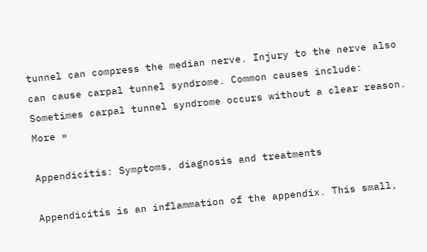tunnel can compress the median nerve. Injury to the nerve also can cause carpal tunnel syndrome. Common causes include: Sometimes carpal tunnel syndrome occurs without a clear reason. More »

Appendicitis: Symptoms, diagnosis and treatments

Appendicitis is an inflammation of the appendix. This small,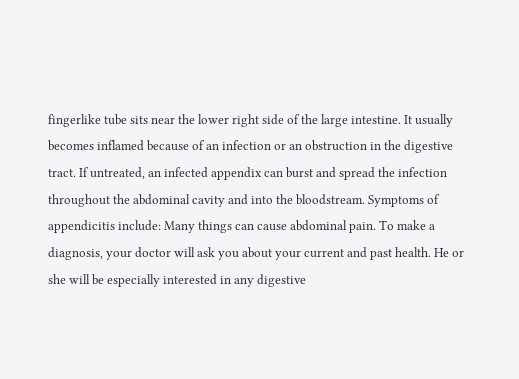fingerlike tube sits near the lower right side of the large intestine. It usually becomes inflamed because of an infection or an obstruction in the digestive tract. If untreated, an infected appendix can burst and spread the infection throughout the abdominal cavity and into the bloodstream. Symptoms of appendicitis include: Many things can cause abdominal pain. To make a diagnosis, your doctor will ask you about your current and past health. He or she will be especially interested in any digestive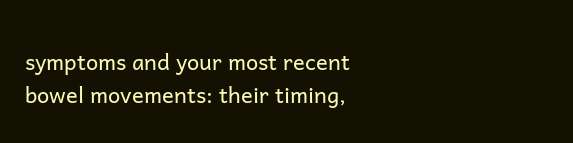symptoms and your most recent bowel movements: their timing,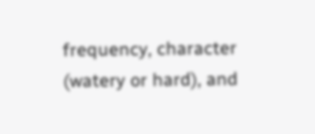frequency, character (watery or hard), and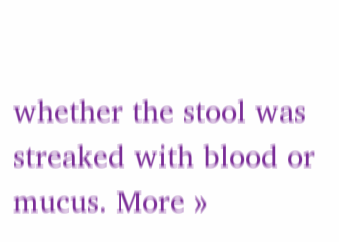whether the stool was streaked with blood or mucus. More »